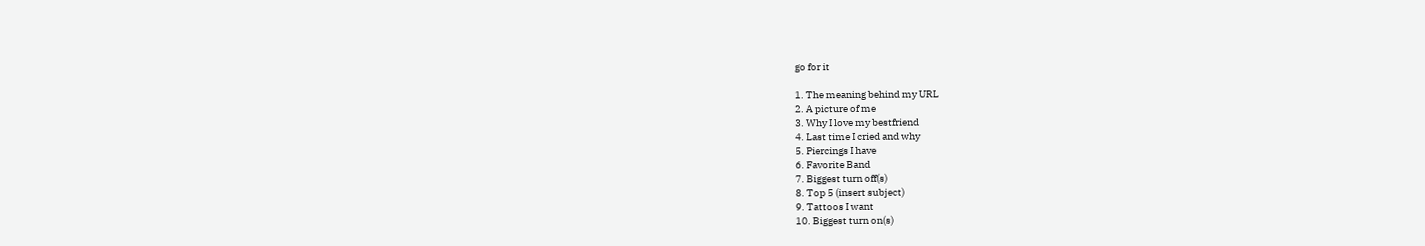go for it

1. The meaning behind my URL
2. A picture of me
3. Why I love my bestfriend
4. Last time I cried and why
5. Piercings I have
6. Favorite Band
7. Biggest turn off(s)
8. Top 5 (insert subject)
9. Tattoos I want
10. Biggest turn on(s)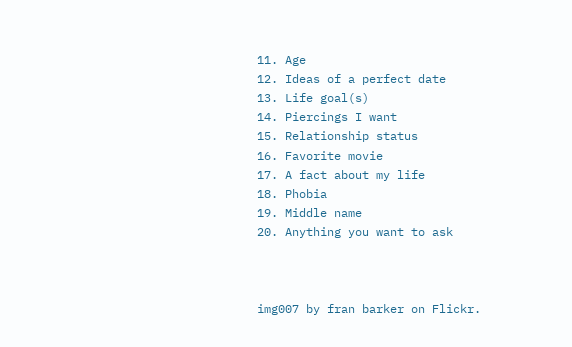11. Age
12. Ideas of a perfect date
13. Life goal(s)
14. Piercings I want
15. Relationship status
16. Favorite movie
17. A fact about my life
18. Phobia
19. Middle name
20. Anything you want to ask



img007 by fran barker on Flickr.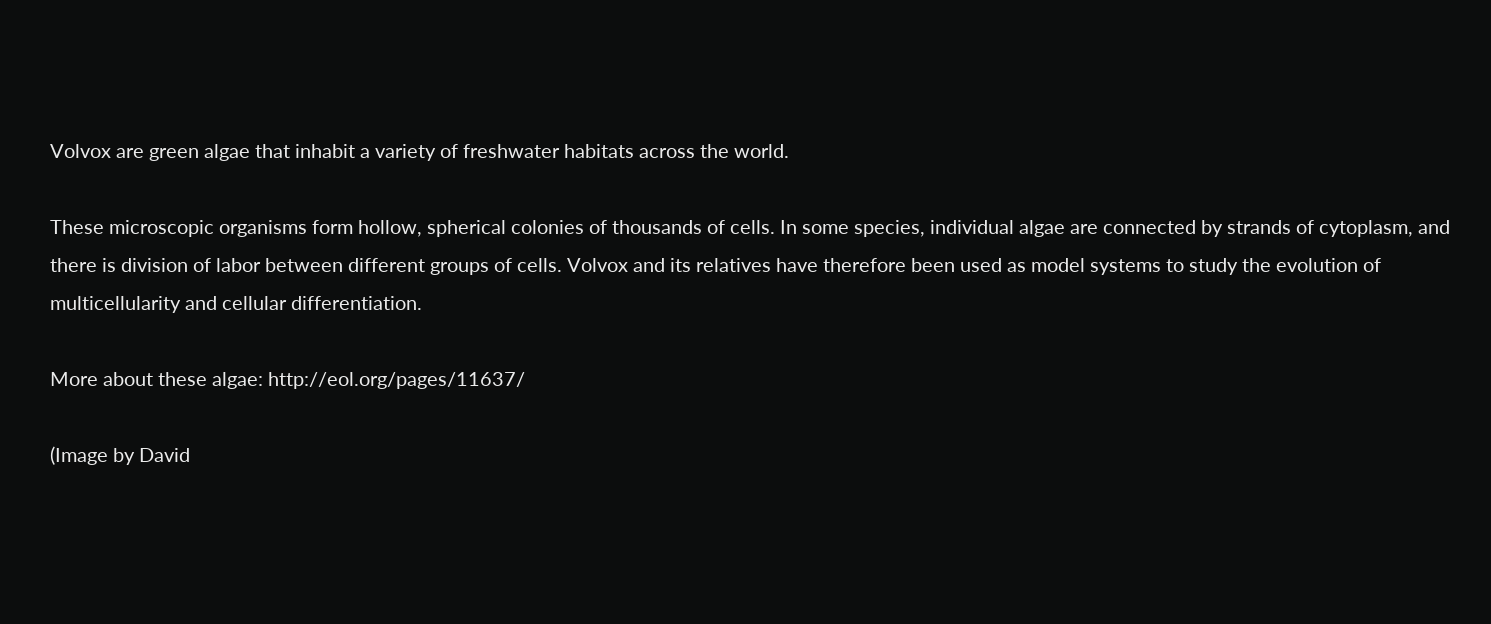Volvox are green algae that inhabit a variety of freshwater habitats across the world.

These microscopic organisms form hollow, spherical colonies of thousands of cells. In some species, individual algae are connected by strands of cytoplasm, and there is division of labor between different groups of cells. Volvox and its relatives have therefore been used as model systems to study the evolution of multicellularity and cellular differentiation.

More about these algae: http://eol.org/pages/11637/

(Image by David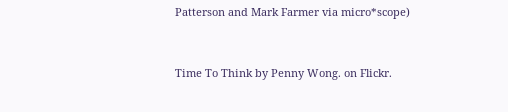Patterson and Mark Farmer via micro*scope)


Time To Think by Penny Wong. on Flickr.